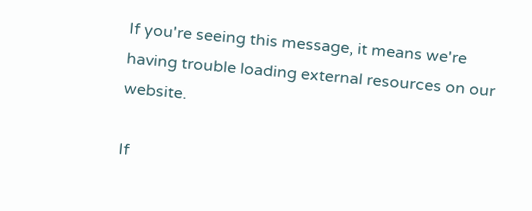If you're seeing this message, it means we're having trouble loading external resources on our website.

If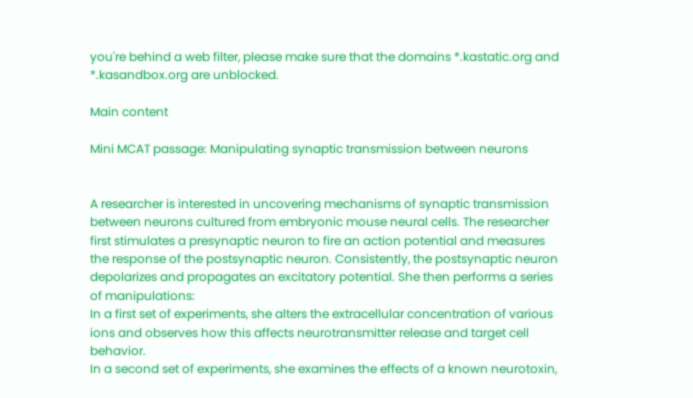you're behind a web filter, please make sure that the domains *.kastatic.org and *.kasandbox.org are unblocked.

Main content

Mini MCAT passage: Manipulating synaptic transmission between neurons


A researcher is interested in uncovering mechanisms of synaptic transmission between neurons cultured from embryonic mouse neural cells. The researcher first stimulates a presynaptic neuron to fire an action potential and measures the response of the postsynaptic neuron. Consistently, the postsynaptic neuron depolarizes and propagates an excitatory potential. She then performs a series of manipulations:
In a first set of experiments, she alters the extracellular concentration of various ions and observes how this affects neurotransmitter release and target cell behavior.
In a second set of experiments, she examines the effects of a known neurotoxin,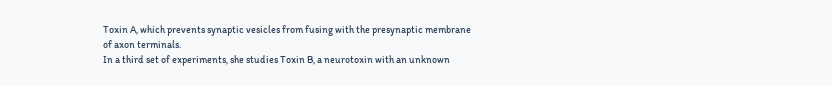Toxin A, which prevents synaptic vesicles from fusing with the presynaptic membrane of axon terminals.
In a third set of experiments, she studies Toxin B, a neurotoxin with an unknown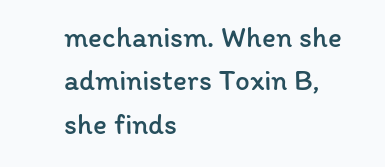mechanism. When she administers Toxin B, she finds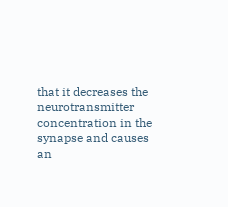that it decreases the neurotransmitter concentration in the synapse and causes an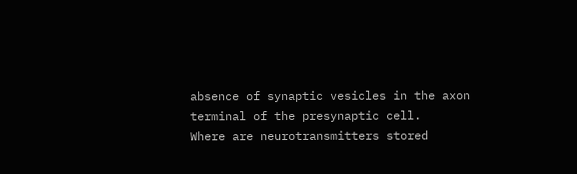absence of synaptic vesicles in the axon terminal of the presynaptic cell.
Where are neurotransmitters stored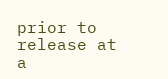prior to release at a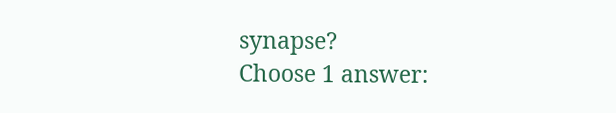synapse?
Choose 1 answer: